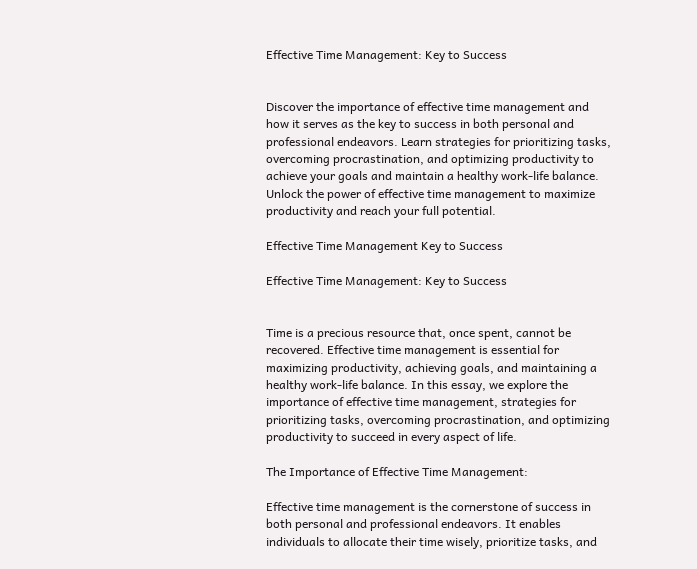Effective Time Management: Key to Success


Discover the importance of effective time management and how it serves as the key to success in both personal and professional endeavors. Learn strategies for prioritizing tasks, overcoming procrastination, and optimizing productivity to achieve your goals and maintain a healthy work-life balance. Unlock the power of effective time management to maximize productivity and reach your full potential.

Effective Time Management Key to Success

Effective Time Management: Key to Success


Time is a precious resource that, once spent, cannot be recovered. Effective time management is essential for maximizing productivity, achieving goals, and maintaining a healthy work-life balance. In this essay, we explore the importance of effective time management, strategies for prioritizing tasks, overcoming procrastination, and optimizing productivity to succeed in every aspect of life.

The Importance of Effective Time Management:

Effective time management is the cornerstone of success in both personal and professional endeavors. It enables individuals to allocate their time wisely, prioritize tasks, and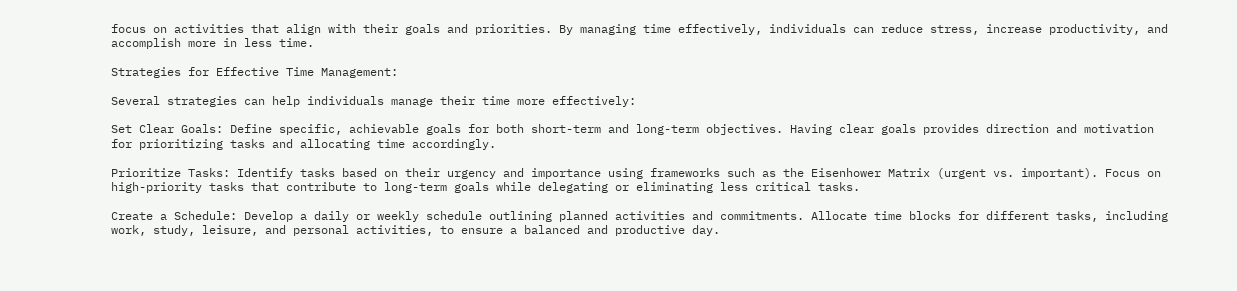focus on activities that align with their goals and priorities. By managing time effectively, individuals can reduce stress, increase productivity, and accomplish more in less time.

Strategies for Effective Time Management:

Several strategies can help individuals manage their time more effectively:

Set Clear Goals: Define specific, achievable goals for both short-term and long-term objectives. Having clear goals provides direction and motivation for prioritizing tasks and allocating time accordingly.

Prioritize Tasks: Identify tasks based on their urgency and importance using frameworks such as the Eisenhower Matrix (urgent vs. important). Focus on high-priority tasks that contribute to long-term goals while delegating or eliminating less critical tasks.

Create a Schedule: Develop a daily or weekly schedule outlining planned activities and commitments. Allocate time blocks for different tasks, including work, study, leisure, and personal activities, to ensure a balanced and productive day.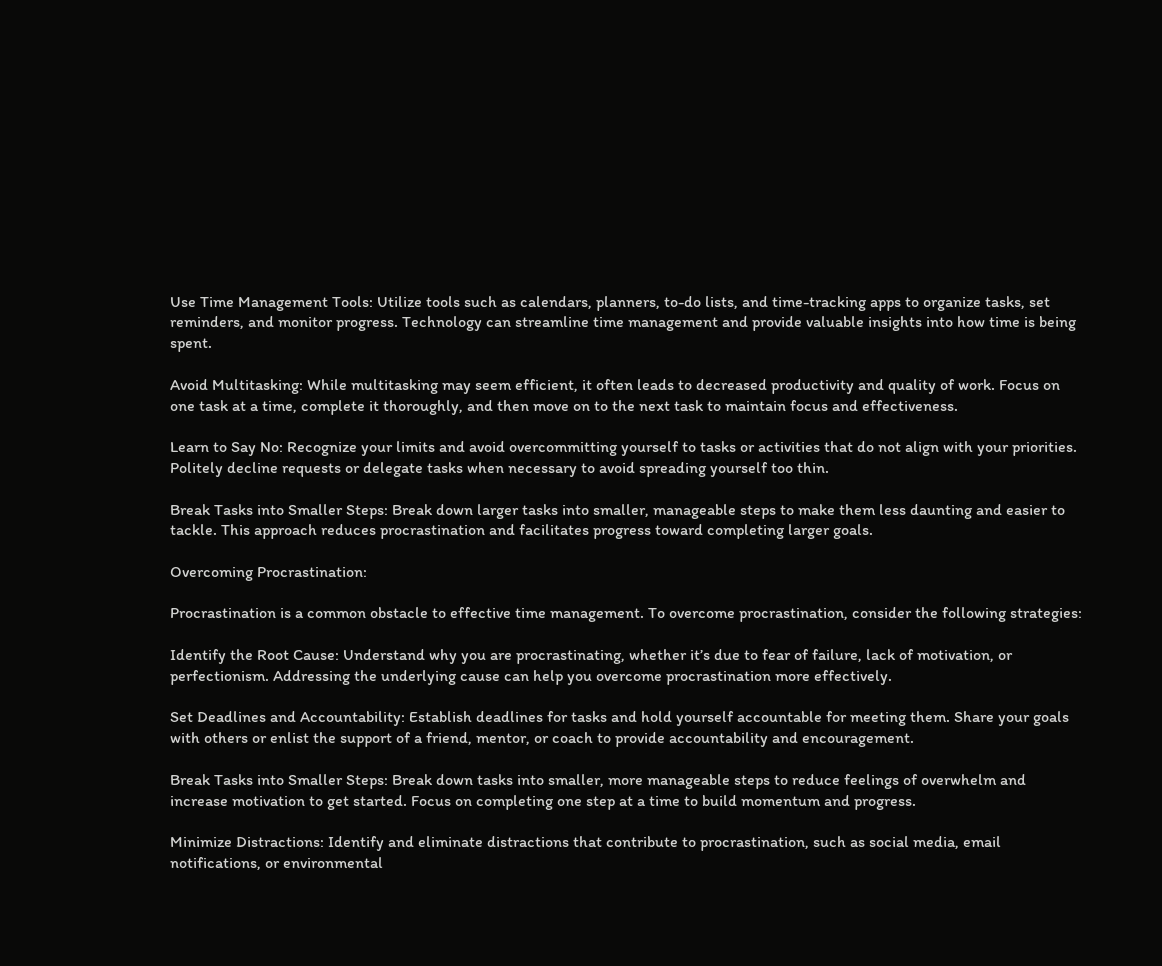Use Time Management Tools: Utilize tools such as calendars, planners, to-do lists, and time-tracking apps to organize tasks, set reminders, and monitor progress. Technology can streamline time management and provide valuable insights into how time is being spent.

Avoid Multitasking: While multitasking may seem efficient, it often leads to decreased productivity and quality of work. Focus on one task at a time, complete it thoroughly, and then move on to the next task to maintain focus and effectiveness.

Learn to Say No: Recognize your limits and avoid overcommitting yourself to tasks or activities that do not align with your priorities. Politely decline requests or delegate tasks when necessary to avoid spreading yourself too thin.

Break Tasks into Smaller Steps: Break down larger tasks into smaller, manageable steps to make them less daunting and easier to tackle. This approach reduces procrastination and facilitates progress toward completing larger goals.

Overcoming Procrastination:

Procrastination is a common obstacle to effective time management. To overcome procrastination, consider the following strategies:

Identify the Root Cause: Understand why you are procrastinating, whether it’s due to fear of failure, lack of motivation, or perfectionism. Addressing the underlying cause can help you overcome procrastination more effectively.

Set Deadlines and Accountability: Establish deadlines for tasks and hold yourself accountable for meeting them. Share your goals with others or enlist the support of a friend, mentor, or coach to provide accountability and encouragement.

Break Tasks into Smaller Steps: Break down tasks into smaller, more manageable steps to reduce feelings of overwhelm and increase motivation to get started. Focus on completing one step at a time to build momentum and progress.

Minimize Distractions: Identify and eliminate distractions that contribute to procrastination, such as social media, email notifications, or environmental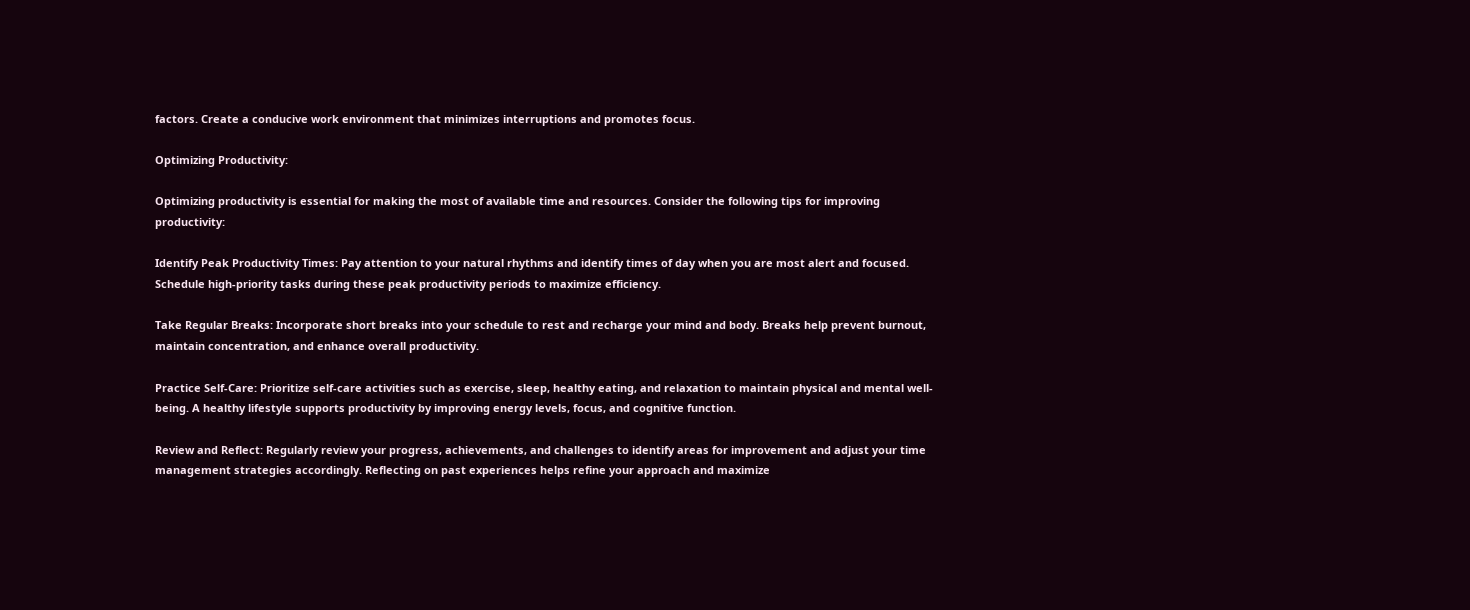factors. Create a conducive work environment that minimizes interruptions and promotes focus.

Optimizing Productivity:

Optimizing productivity is essential for making the most of available time and resources. Consider the following tips for improving productivity:

Identify Peak Productivity Times: Pay attention to your natural rhythms and identify times of day when you are most alert and focused. Schedule high-priority tasks during these peak productivity periods to maximize efficiency.

Take Regular Breaks: Incorporate short breaks into your schedule to rest and recharge your mind and body. Breaks help prevent burnout, maintain concentration, and enhance overall productivity.

Practice Self-Care: Prioritize self-care activities such as exercise, sleep, healthy eating, and relaxation to maintain physical and mental well-being. A healthy lifestyle supports productivity by improving energy levels, focus, and cognitive function.

Review and Reflect: Regularly review your progress, achievements, and challenges to identify areas for improvement and adjust your time management strategies accordingly. Reflecting on past experiences helps refine your approach and maximize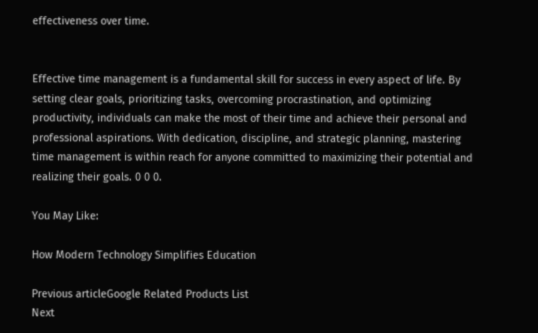effectiveness over time.


Effective time management is a fundamental skill for success in every aspect of life. By setting clear goals, prioritizing tasks, overcoming procrastination, and optimizing productivity, individuals can make the most of their time and achieve their personal and professional aspirations. With dedication, discipline, and strategic planning, mastering time management is within reach for anyone committed to maximizing their potential and realizing their goals. 0 0 0.

You May Like:

How Modern Technology Simplifies Education

Previous articleGoogle Related Products List
Next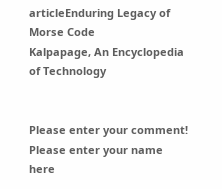articleEnduring Legacy of Morse Code
Kalpapage, An Encyclopedia of Technology


Please enter your comment!
Please enter your name here